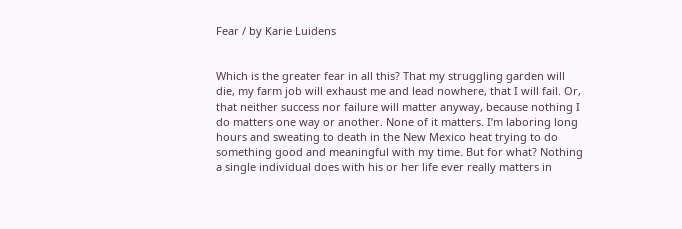Fear / by Karie Luidens


Which is the greater fear in all this? That my struggling garden will die, my farm job will exhaust me and lead nowhere, that I will fail. Or, that neither success nor failure will matter anyway, because nothing I do matters one way or another. None of it matters. I’m laboring long hours and sweating to death in the New Mexico heat trying to do something good and meaningful with my time. But for what? Nothing a single individual does with his or her life ever really matters in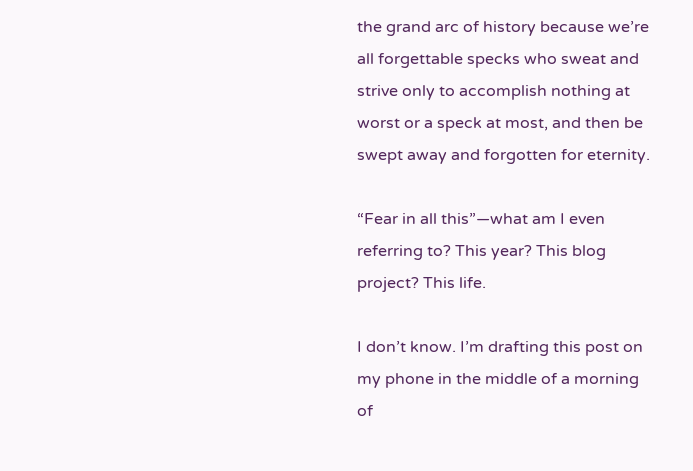the grand arc of history because we’re all forgettable specks who sweat and strive only to accomplish nothing at worst or a speck at most, and then be swept away and forgotten for eternity.

“Fear in all this”—what am I even referring to? This year? This blog project? This life.

I don’t know. I’m drafting this post on my phone in the middle of a morning of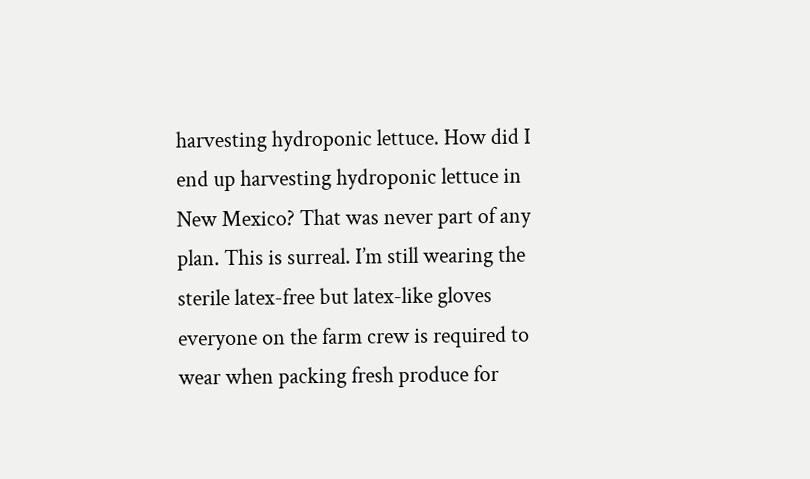harvesting hydroponic lettuce. How did I end up harvesting hydroponic lettuce in New Mexico? That was never part of any plan. This is surreal. I’m still wearing the sterile latex-free but latex-like gloves everyone on the farm crew is required to wear when packing fresh produce for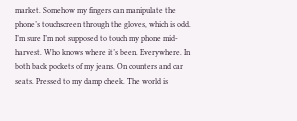market. Somehow my fingers can manipulate the phone’s touchscreen through the gloves, which is odd. I’m sure I’m not supposed to touch my phone mid-harvest. Who knows where it’s been. Everywhere. In both back pockets of my jeans. On counters and car seats. Pressed to my damp cheek. The world is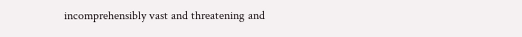incomprehensibly vast and threatening and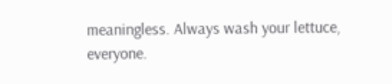meaningless. Always wash your lettuce, everyone.